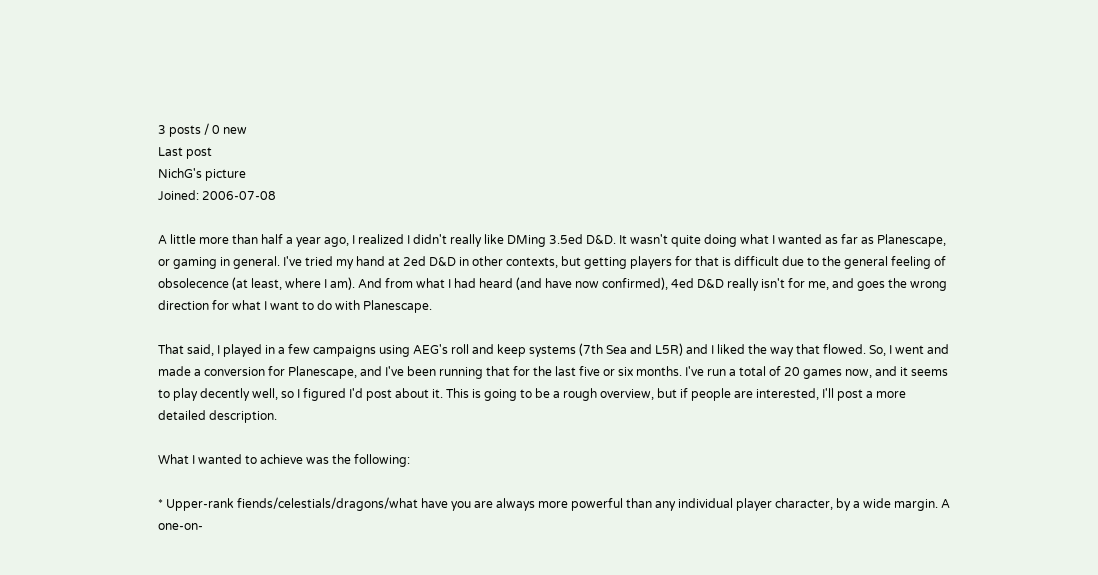3 posts / 0 new
Last post
NichG's picture
Joined: 2006-07-08

A little more than half a year ago, I realized I didn't really like DMing 3.5ed D&D. It wasn't quite doing what I wanted as far as Planescape, or gaming in general. I've tried my hand at 2ed D&D in other contexts, but getting players for that is difficult due to the general feeling of obsolecence (at least, where I am). And from what I had heard (and have now confirmed), 4ed D&D really isn't for me, and goes the wrong direction for what I want to do with Planescape.

That said, I played in a few campaigns using AEG's roll and keep systems (7th Sea and L5R) and I liked the way that flowed. So, I went and made a conversion for Planescape, and I've been running that for the last five or six months. I've run a total of 20 games now, and it seems to play decently well, so I figured I'd post about it. This is going to be a rough overview, but if people are interested, I'll post a more detailed description.

What I wanted to achieve was the following:

* Upper-rank fiends/celestials/dragons/what have you are always more powerful than any individual player character, by a wide margin. A one-on-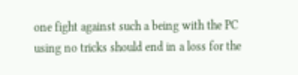one fight against such a being with the PC using no tricks should end in a loss for the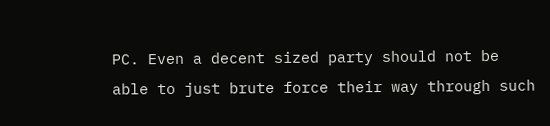PC. Even a decent sized party should not be able to just brute force their way through such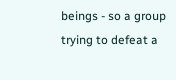beings - so a group trying to defeat a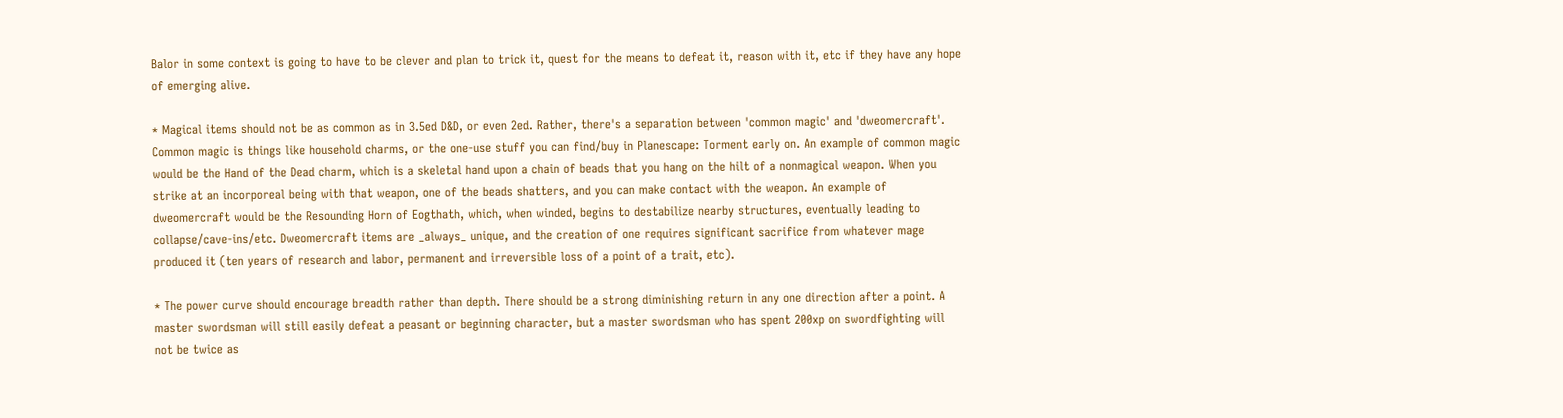Balor in some context is going to have to be clever and plan to trick it, quest for the means to defeat it, reason with it, etc if they have any hope of emerging alive.

* Magical items should not be as common as in 3.5ed D&D, or even 2ed. Rather, there's a separation between 'common magic' and 'dweomercraft'. Common magic is things like household charms, or the one-use stuff you can find/buy in Planescape: Torment early on. An example of common magic would be the Hand of the Dead charm, which is a skeletal hand upon a chain of beads that you hang on the hilt of a nonmagical weapon. When you strike at an incorporeal being with that weapon, one of the beads shatters, and you can make contact with the weapon. An example of dweomercraft would be the Resounding Horn of Eogthath, which, when winded, begins to destabilize nearby structures, eventually leading to collapse/cave-ins/etc. Dweomercraft items are _always_ unique, and the creation of one requires significant sacrifice from whatever mage produced it (ten years of research and labor, permanent and irreversible loss of a point of a trait, etc).

* The power curve should encourage breadth rather than depth. There should be a strong diminishing return in any one direction after a point. A master swordsman will still easily defeat a peasant or beginning character, but a master swordsman who has spent 200xp on swordfighting will not be twice as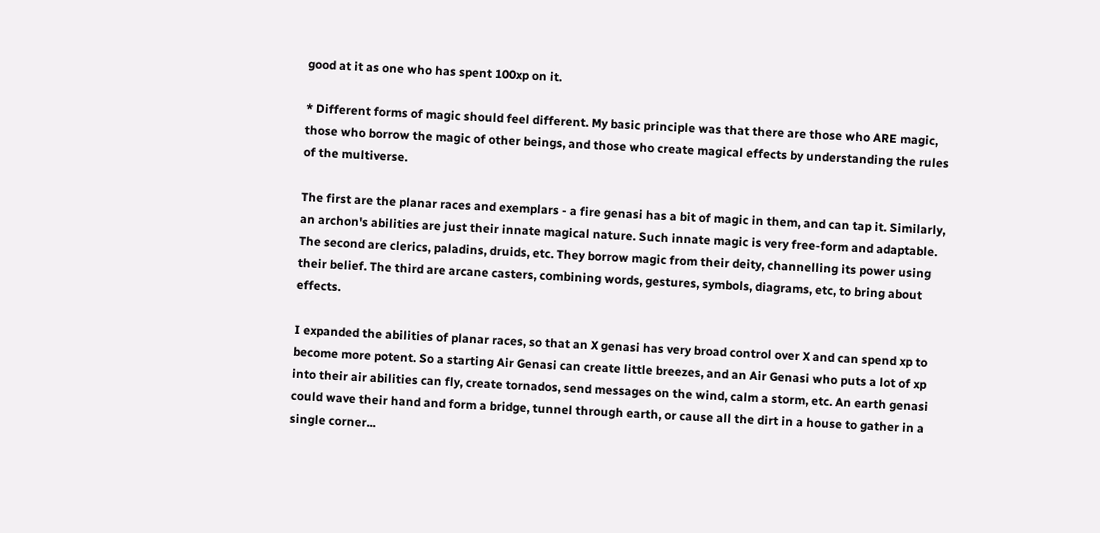good at it as one who has spent 100xp on it.

* Different forms of magic should feel different. My basic principle was that there are those who ARE magic, those who borrow the magic of other beings, and those who create magical effects by understanding the rules of the multiverse.

The first are the planar races and exemplars - a fire genasi has a bit of magic in them, and can tap it. Similarly, an archon's abilities are just their innate magical nature. Such innate magic is very free-form and adaptable. The second are clerics, paladins, druids, etc. They borrow magic from their deity, channelling its power using their belief. The third are arcane casters, combining words, gestures, symbols, diagrams, etc, to bring about effects.

I expanded the abilities of planar races, so that an X genasi has very broad control over X and can spend xp to become more potent. So a starting Air Genasi can create little breezes, and an Air Genasi who puts a lot of xp into their air abilities can fly, create tornados, send messages on the wind, calm a storm, etc. An earth genasi could wave their hand and form a bridge, tunnel through earth, or cause all the dirt in a house to gather in a single corner...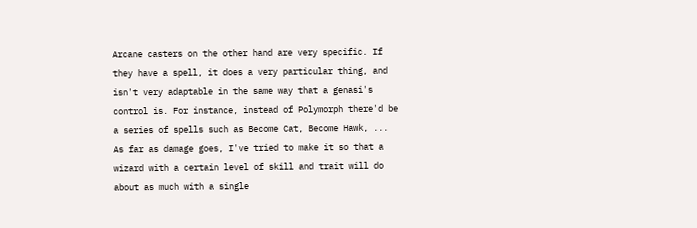Arcane casters on the other hand are very specific. If they have a spell, it does a very particular thing, and isn't very adaptable in the same way that a genasi's control is. For instance, instead of Polymorph there'd be a series of spells such as Become Cat, Become Hawk, ... As far as damage goes, I've tried to make it so that a wizard with a certain level of skill and trait will do about as much with a single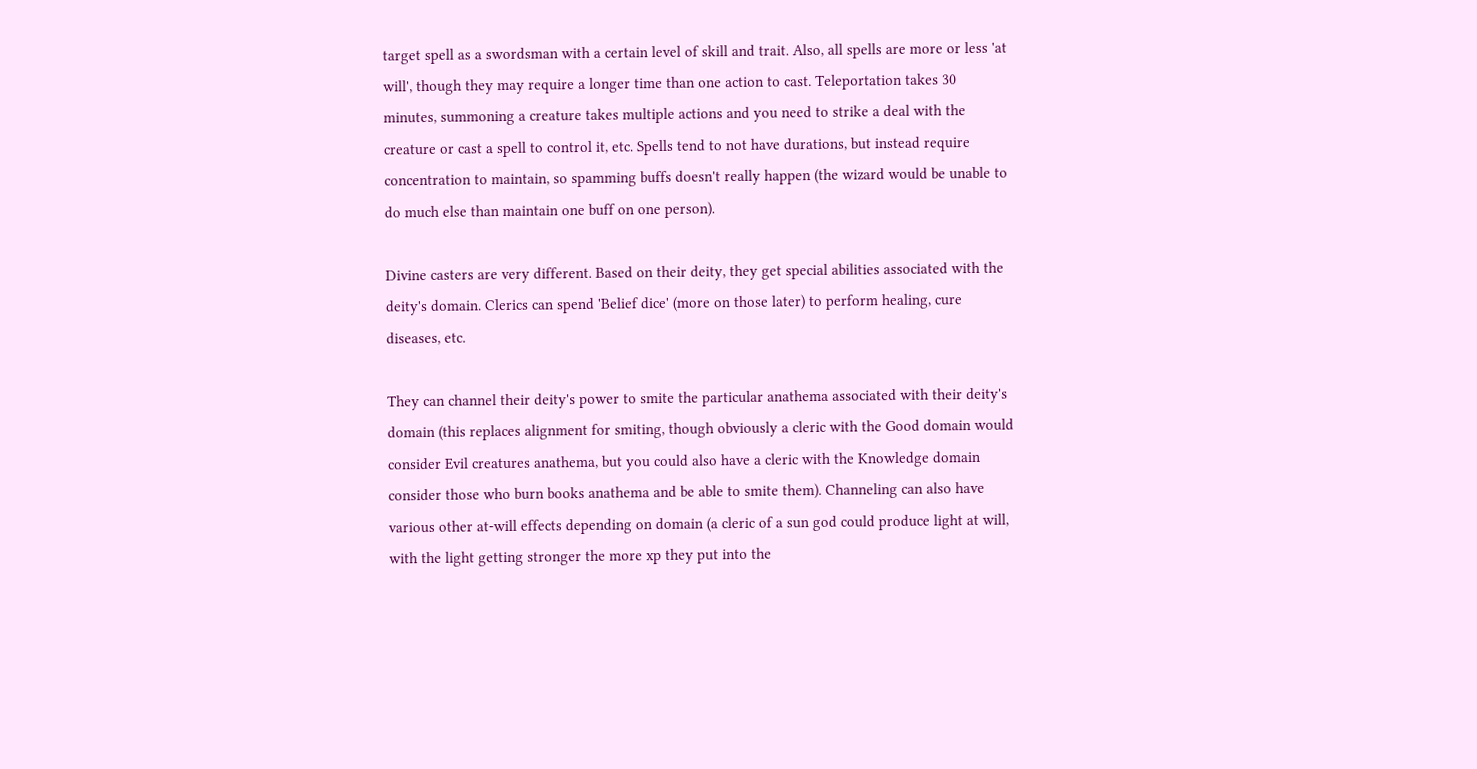target spell as a swordsman with a certain level of skill and trait. Also, all spells are more or less 'at will', though they may require a longer time than one action to cast. Teleportation takes 30 minutes, summoning a creature takes multiple actions and you need to strike a deal with the creature or cast a spell to control it, etc. Spells tend to not have durations, but instead require concentration to maintain, so spamming buffs doesn't really happen (the wizard would be unable to do much else than maintain one buff on one person).

Divine casters are very different. Based on their deity, they get special abilities associated with the deity's domain. Clerics can spend 'Belief dice' (more on those later) to perform healing, cure diseases, etc.

They can channel their deity's power to smite the particular anathema associated with their deity's domain (this replaces alignment for smiting, though obviously a cleric with the Good domain would consider Evil creatures anathema, but you could also have a cleric with the Knowledge domain consider those who burn books anathema and be able to smite them). Channeling can also have various other at-will effects depending on domain (a cleric of a sun god could produce light at will, with the light getting stronger the more xp they put into the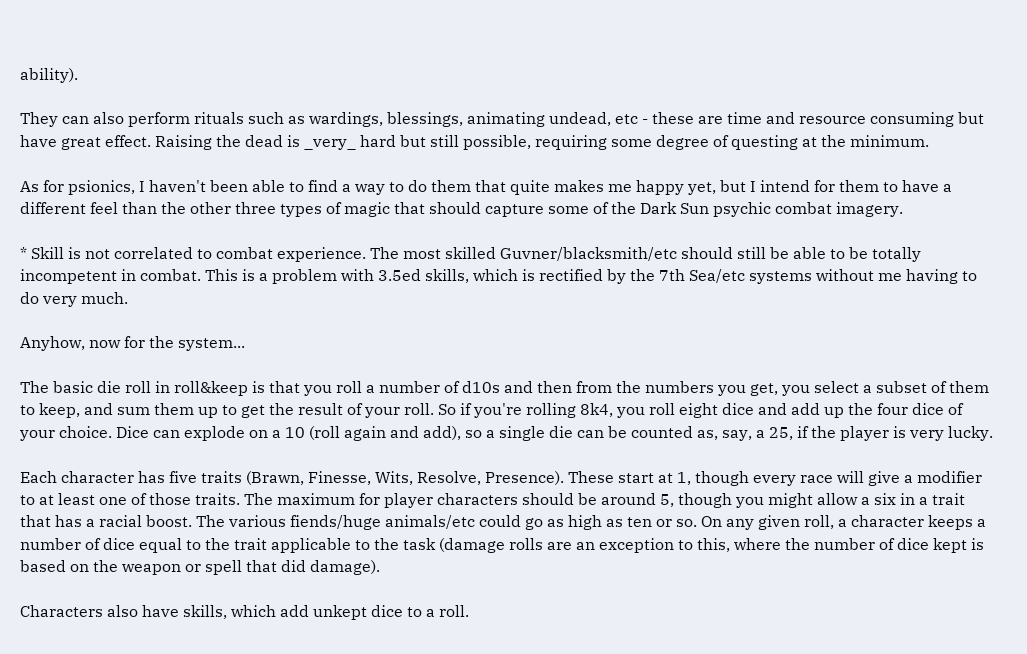ability).

They can also perform rituals such as wardings, blessings, animating undead, etc - these are time and resource consuming but have great effect. Raising the dead is _very_ hard but still possible, requiring some degree of questing at the minimum.

As for psionics, I haven't been able to find a way to do them that quite makes me happy yet, but I intend for them to have a different feel than the other three types of magic that should capture some of the Dark Sun psychic combat imagery.

* Skill is not correlated to combat experience. The most skilled Guvner/blacksmith/etc should still be able to be totally incompetent in combat. This is a problem with 3.5ed skills, which is rectified by the 7th Sea/etc systems without me having to do very much.

Anyhow, now for the system...

The basic die roll in roll&keep is that you roll a number of d10s and then from the numbers you get, you select a subset of them to keep, and sum them up to get the result of your roll. So if you're rolling 8k4, you roll eight dice and add up the four dice of your choice. Dice can explode on a 10 (roll again and add), so a single die can be counted as, say, a 25, if the player is very lucky.

Each character has five traits (Brawn, Finesse, Wits, Resolve, Presence). These start at 1, though every race will give a modifier to at least one of those traits. The maximum for player characters should be around 5, though you might allow a six in a trait that has a racial boost. The various fiends/huge animals/etc could go as high as ten or so. On any given roll, a character keeps a number of dice equal to the trait applicable to the task (damage rolls are an exception to this, where the number of dice kept is based on the weapon or spell that did damage).

Characters also have skills, which add unkept dice to a roll.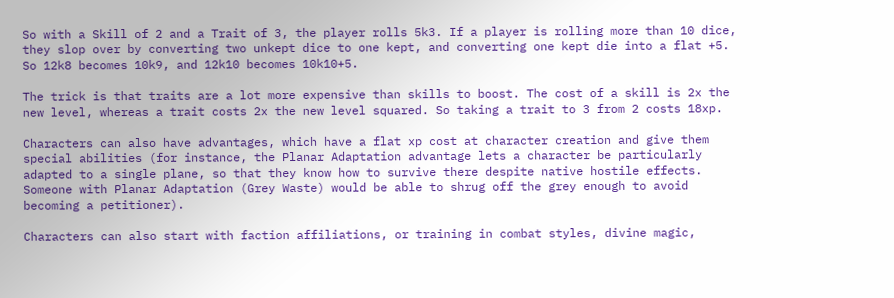So with a Skill of 2 and a Trait of 3, the player rolls 5k3. If a player is rolling more than 10 dice, they slop over by converting two unkept dice to one kept, and converting one kept die into a flat +5. So 12k8 becomes 10k9, and 12k10 becomes 10k10+5.

The trick is that traits are a lot more expensive than skills to boost. The cost of a skill is 2x the new level, whereas a trait costs 2x the new level squared. So taking a trait to 3 from 2 costs 18xp.

Characters can also have advantages, which have a flat xp cost at character creation and give them special abilities (for instance, the Planar Adaptation advantage lets a character be particularly adapted to a single plane, so that they know how to survive there despite native hostile effects. Someone with Planar Adaptation (Grey Waste) would be able to shrug off the grey enough to avoid becoming a petitioner).

Characters can also start with faction affiliations, or training in combat styles, divine magic,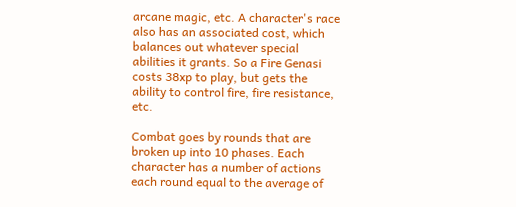arcane magic, etc. A character's race also has an associated cost, which balances out whatever special abilities it grants. So a Fire Genasi costs 38xp to play, but gets the ability to control fire, fire resistance, etc.

Combat goes by rounds that are broken up into 10 phases. Each character has a number of actions each round equal to the average of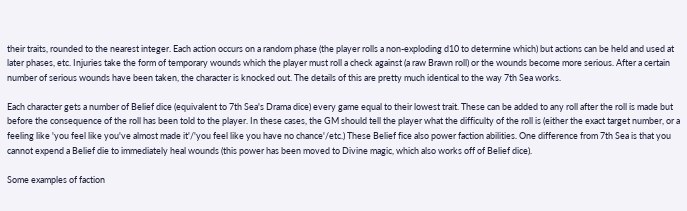their traits, rounded to the nearest integer. Each action occurs on a random phase (the player rolls a non-exploding d10 to determine which) but actions can be held and used at later phases, etc. Injuries take the form of temporary wounds which the player must roll a check against (a raw Brawn roll) or the wounds become more serious. After a certain number of serious wounds have been taken, the character is knocked out. The details of this are pretty much identical to the way 7th Sea works.

Each character gets a number of Belief dice (equivalent to 7th Sea's Drama dice) every game equal to their lowest trait. These can be added to any roll after the roll is made but before the consequence of the roll has been told to the player. In these cases, the GM should tell the player what the difficulty of the roll is (either the exact target number, or a feeling like 'you feel like you've almost made it'/'you feel like you have no chance'/etc.) These Belief fice also power faction abilities. One difference from 7th Sea is that you cannot expend a Belief die to immediately heal wounds (this power has been moved to Divine magic, which also works off of Belief dice).

Some examples of faction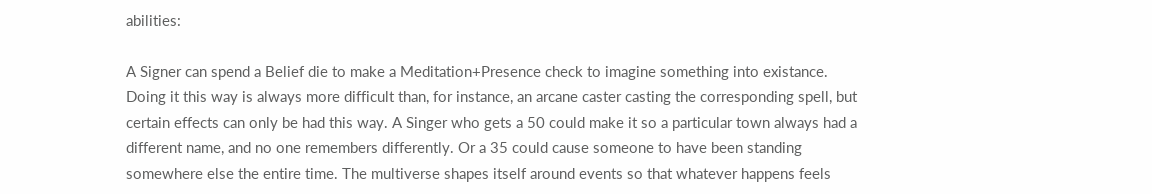abilities:

A Signer can spend a Belief die to make a Meditation+Presence check to imagine something into existance. Doing it this way is always more difficult than, for instance, an arcane caster casting the corresponding spell, but certain effects can only be had this way. A Singer who gets a 50 could make it so a particular town always had a different name, and no one remembers differently. Or a 35 could cause someone to have been standing somewhere else the entire time. The multiverse shapes itself around events so that whatever happens feels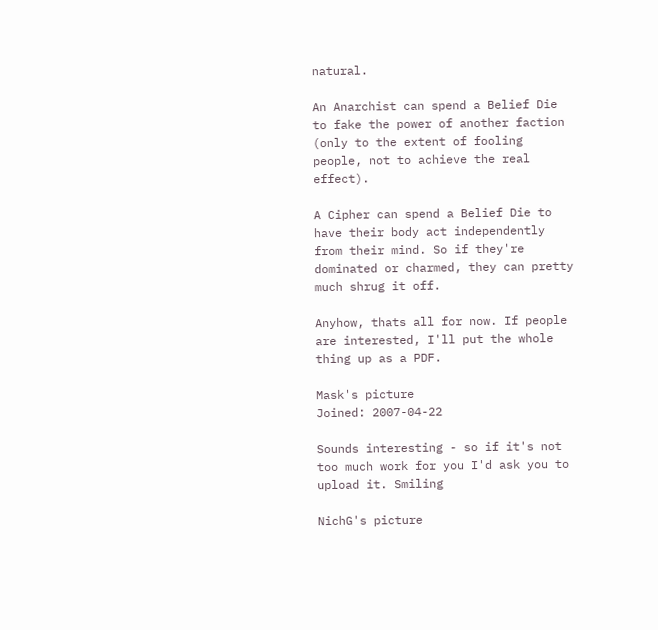natural.

An Anarchist can spend a Belief Die to fake the power of another faction (only to the extent of fooling people, not to achieve the real effect).

A Cipher can spend a Belief Die to have their body act independently from their mind. So if they're dominated or charmed, they can pretty much shrug it off.

Anyhow, thats all for now. If people are interested, I'll put the whole thing up as a PDF.

Mask's picture
Joined: 2007-04-22

Sounds interesting - so if it's not too much work for you I'd ask you to upload it. Smiling

NichG's picture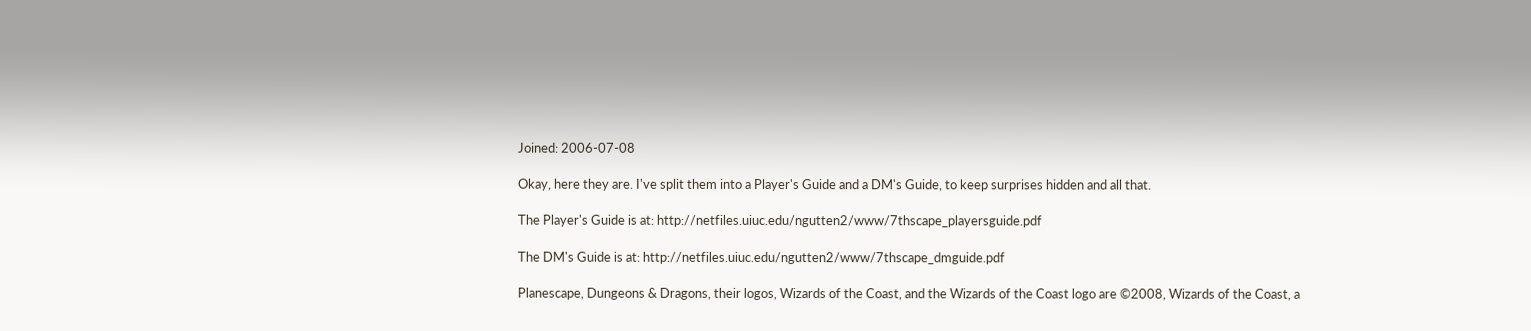Joined: 2006-07-08

Okay, here they are. I've split them into a Player's Guide and a DM's Guide, to keep surprises hidden and all that.

The Player's Guide is at: http://netfiles.uiuc.edu/ngutten2/www/7thscape_playersguide.pdf

The DM's Guide is at: http://netfiles.uiuc.edu/ngutten2/www/7thscape_dmguide.pdf

Planescape, Dungeons & Dragons, their logos, Wizards of the Coast, and the Wizards of the Coast logo are ©2008, Wizards of the Coast, a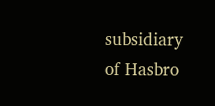subsidiary of Hasbro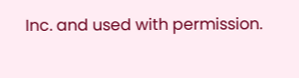Inc. and used with permission.